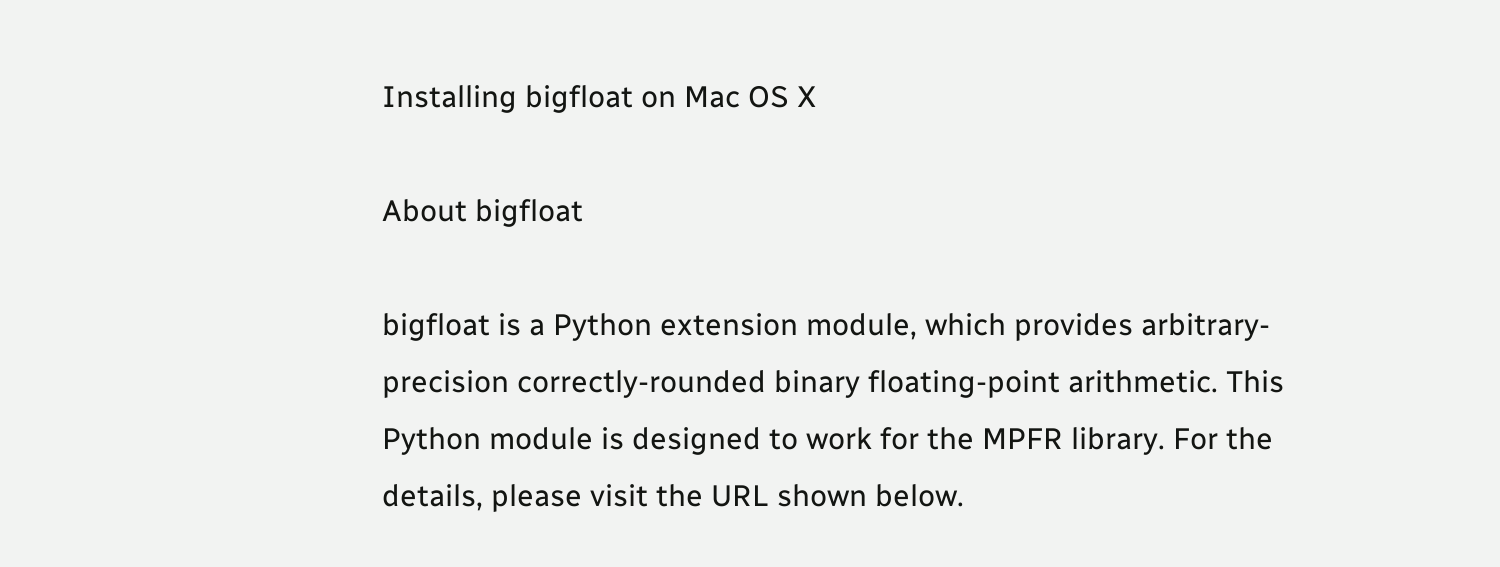Installing bigfloat on Mac OS X

About bigfloat

bigfloat is a Python extension module, which provides arbitrary-precision correctly-rounded binary floating-point arithmetic. This Python module is designed to work for the MPFR library. For the details, please visit the URL shown below.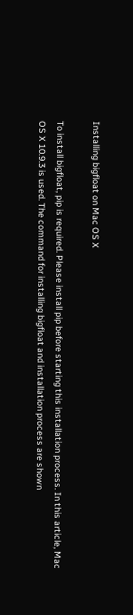Installing bigfloat on Mac OS X

To install bigfloat, pip is required. Please install pip before starting this installation process. In this article, Mac OS X 10.9.3 is used. The command for installing bigfloat and installation process are shown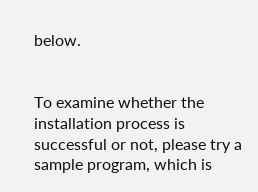below.


To examine whether the installation process is successful or not, please try a sample program, which is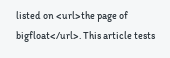listed on <url>the page of bigfloat</url>. This article tests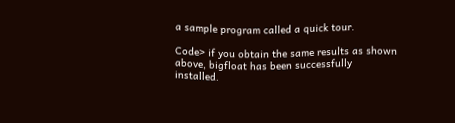a sample program called a quick tour.

Code> if you obtain the same results as shown above, bigfloat has been successfully installed.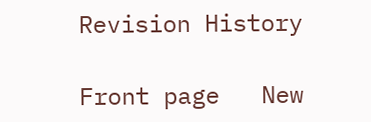Revision History

Front page   New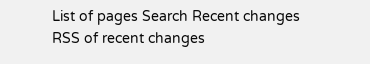List of pages Search Recent changes   RSS of recent changes